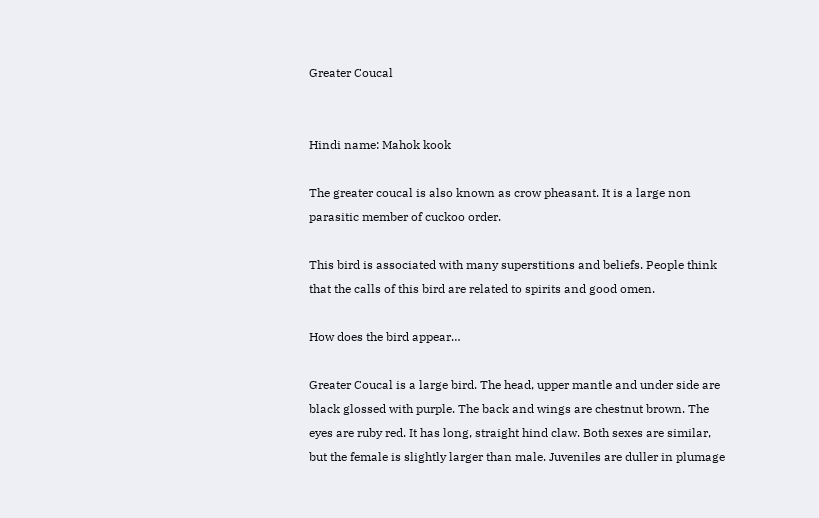Greater Coucal


Hindi name: Mahok kook

The greater coucal is also known as crow pheasant. It is a large non parasitic member of cuckoo order.

This bird is associated with many superstitions and beliefs. People think that the calls of this bird are related to spirits and good omen.

How does the bird appear…

Greater Coucal is a large bird. The head, upper mantle and under side are black glossed with purple. The back and wings are chestnut brown. The eyes are ruby red. It has long, straight hind claw. Both sexes are similar, but the female is slightly larger than male. Juveniles are duller in plumage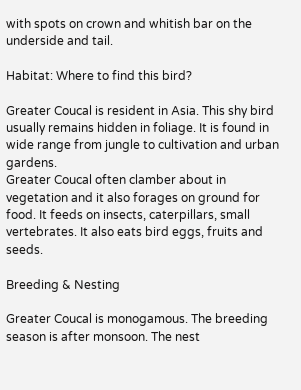with spots on crown and whitish bar on the underside and tail.

Habitat: Where to find this bird?

Greater Coucal is resident in Asia. This shy bird usually remains hidden in foliage. It is found in wide range from jungle to cultivation and urban gardens.
Greater Coucal often clamber about in vegetation and it also forages on ground for food. It feeds on insects, caterpillars, small vertebrates. It also eats bird eggs, fruits and seeds.

Breeding & Nesting

Greater Coucal is monogamous. The breeding season is after monsoon. The nest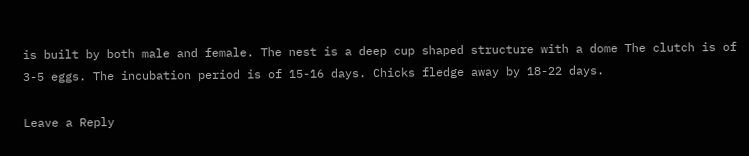is built by both male and female. The nest is a deep cup shaped structure with a dome The clutch is of 3-5 eggs. The incubation period is of 15-16 days. Chicks fledge away by 18-22 days.

Leave a Reply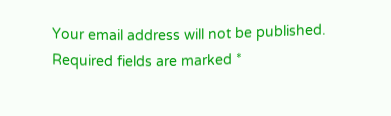Your email address will not be published. Required fields are marked *